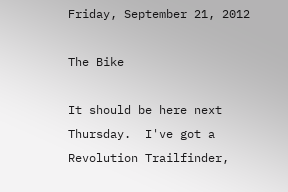Friday, September 21, 2012

The Bike

It should be here next Thursday.  I've got a Revolution Trailfinder,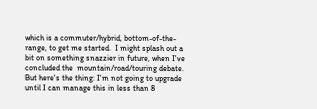which is a commuter/hybrid, bottom-of-the-range, to get me started.  I might splash out a bit on something snazzier in future, when I've concluded the  mountain/road/touring debate.  But here's the thing: I'm not going to upgrade until I can manage this in less than 8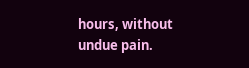hours, without undue pain.